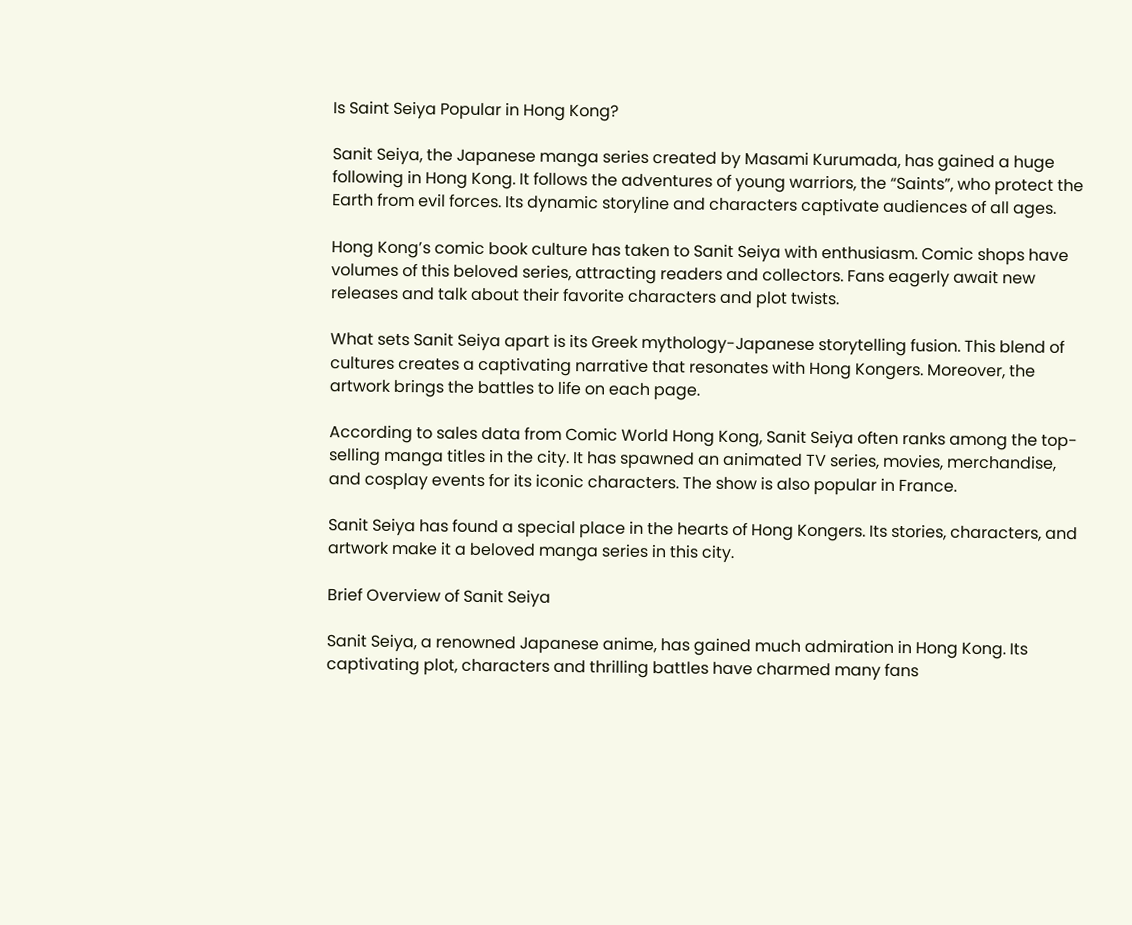Is Saint Seiya Popular in Hong Kong?

Sanit Seiya, the Japanese manga series created by Masami Kurumada, has gained a huge following in Hong Kong. It follows the adventures of young warriors, the “Saints”, who protect the Earth from evil forces. Its dynamic storyline and characters captivate audiences of all ages.

Hong Kong’s comic book culture has taken to Sanit Seiya with enthusiasm. Comic shops have volumes of this beloved series, attracting readers and collectors. Fans eagerly await new releases and talk about their favorite characters and plot twists.

What sets Sanit Seiya apart is its Greek mythology-Japanese storytelling fusion. This blend of cultures creates a captivating narrative that resonates with Hong Kongers. Moreover, the artwork brings the battles to life on each page.

According to sales data from Comic World Hong Kong, Sanit Seiya often ranks among the top-selling manga titles in the city. It has spawned an animated TV series, movies, merchandise, and cosplay events for its iconic characters. The show is also popular in France.

Sanit Seiya has found a special place in the hearts of Hong Kongers. Its stories, characters, and artwork make it a beloved manga series in this city.

Brief Overview of Sanit Seiya

Sanit Seiya, a renowned Japanese anime, has gained much admiration in Hong Kong. Its captivating plot, characters and thrilling battles have charmed many fans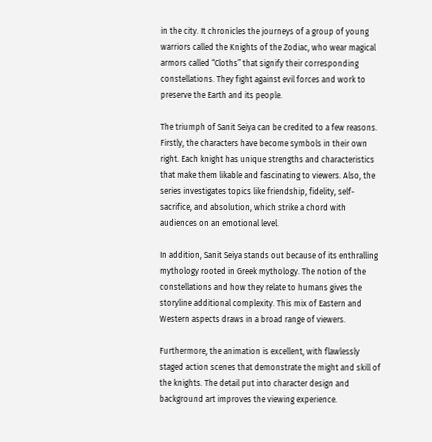in the city. It chronicles the journeys of a group of young warriors called the Knights of the Zodiac, who wear magical armors called “Cloths” that signify their corresponding constellations. They fight against evil forces and work to preserve the Earth and its people.

The triumph of Sanit Seiya can be credited to a few reasons. Firstly, the characters have become symbols in their own right. Each knight has unique strengths and characteristics that make them likable and fascinating to viewers. Also, the series investigates topics like friendship, fidelity, self-sacrifice, and absolution, which strike a chord with audiences on an emotional level.

In addition, Sanit Seiya stands out because of its enthralling mythology rooted in Greek mythology. The notion of the constellations and how they relate to humans gives the storyline additional complexity. This mix of Eastern and Western aspects draws in a broad range of viewers.

Furthermore, the animation is excellent, with flawlessly staged action scenes that demonstrate the might and skill of the knights. The detail put into character design and background art improves the viewing experience.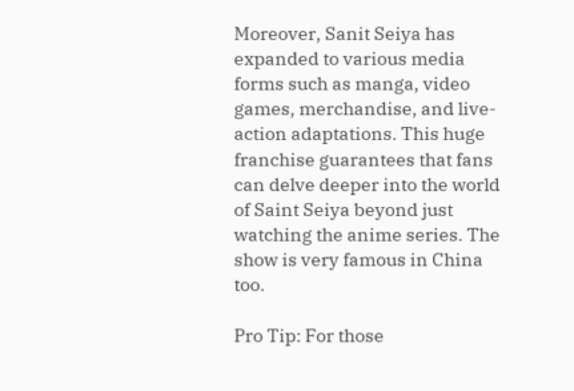Moreover, Sanit Seiya has expanded to various media forms such as manga, video games, merchandise, and live-action adaptations. This huge franchise guarantees that fans can delve deeper into the world of Saint Seiya beyond just watching the anime series. The show is very famous in China too.

Pro Tip: For those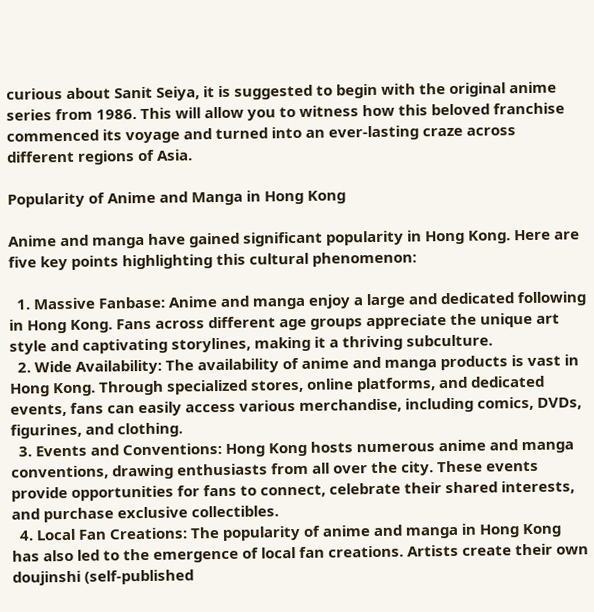curious about Sanit Seiya, it is suggested to begin with the original anime series from 1986. This will allow you to witness how this beloved franchise commenced its voyage and turned into an ever-lasting craze across different regions of Asia.

Popularity of Anime and Manga in Hong Kong

Anime and manga have gained significant popularity in Hong Kong. Here are five key points highlighting this cultural phenomenon:

  1. Massive Fanbase: Anime and manga enjoy a large and dedicated following in Hong Kong. Fans across different age groups appreciate the unique art style and captivating storylines, making it a thriving subculture.
  2. Wide Availability: The availability of anime and manga products is vast in Hong Kong. Through specialized stores, online platforms, and dedicated events, fans can easily access various merchandise, including comics, DVDs, figurines, and clothing.
  3. Events and Conventions: Hong Kong hosts numerous anime and manga conventions, drawing enthusiasts from all over the city. These events provide opportunities for fans to connect, celebrate their shared interests, and purchase exclusive collectibles.
  4. Local Fan Creations: The popularity of anime and manga in Hong Kong has also led to the emergence of local fan creations. Artists create their own doujinshi (self-published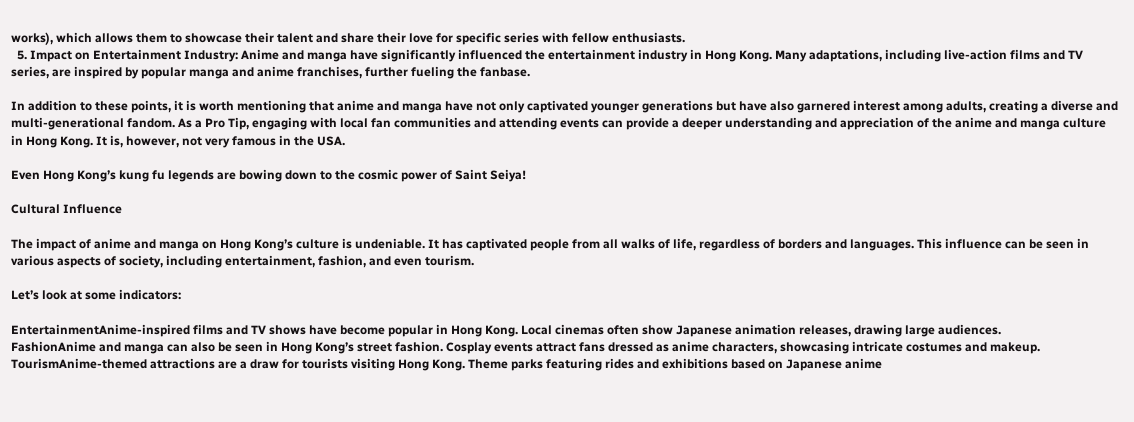works), which allows them to showcase their talent and share their love for specific series with fellow enthusiasts.
  5. Impact on Entertainment Industry: Anime and manga have significantly influenced the entertainment industry in Hong Kong. Many adaptations, including live-action films and TV series, are inspired by popular manga and anime franchises, further fueling the fanbase.

In addition to these points, it is worth mentioning that anime and manga have not only captivated younger generations but have also garnered interest among adults, creating a diverse and multi-generational fandom. As a Pro Tip, engaging with local fan communities and attending events can provide a deeper understanding and appreciation of the anime and manga culture in Hong Kong. It is, however, not very famous in the USA.

Even Hong Kong’s kung fu legends are bowing down to the cosmic power of Saint Seiya!

Cultural Influence

The impact of anime and manga on Hong Kong’s culture is undeniable. It has captivated people from all walks of life, regardless of borders and languages. This influence can be seen in various aspects of society, including entertainment, fashion, and even tourism.

Let’s look at some indicators:

EntertainmentAnime-inspired films and TV shows have become popular in Hong Kong. Local cinemas often show Japanese animation releases, drawing large audiences.
FashionAnime and manga can also be seen in Hong Kong’s street fashion. Cosplay events attract fans dressed as anime characters, showcasing intricate costumes and makeup.
TourismAnime-themed attractions are a draw for tourists visiting Hong Kong. Theme parks featuring rides and exhibitions based on Japanese anime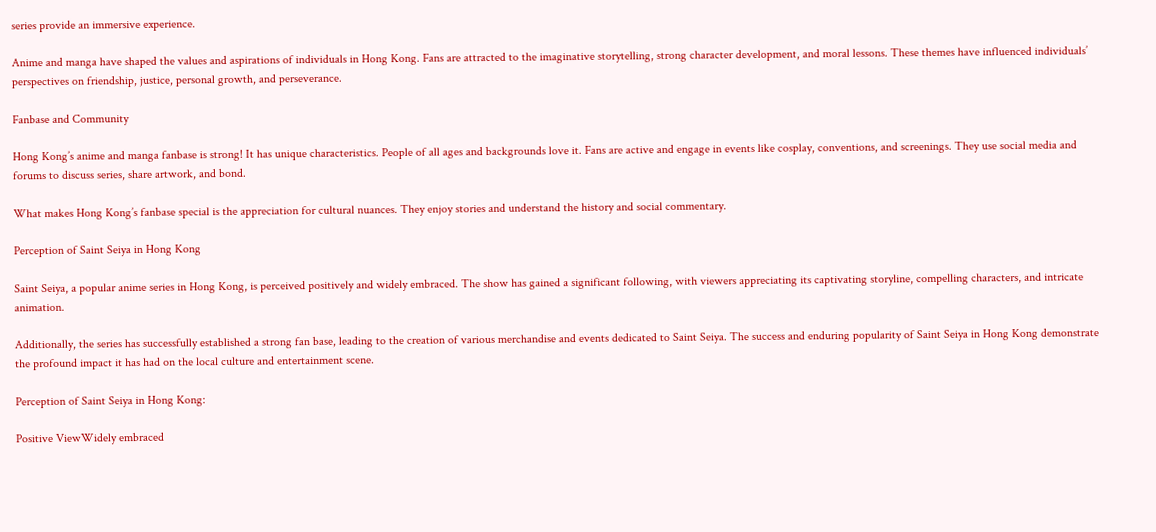series provide an immersive experience.

Anime and manga have shaped the values and aspirations of individuals in Hong Kong. Fans are attracted to the imaginative storytelling, strong character development, and moral lessons. These themes have influenced individuals’ perspectives on friendship, justice, personal growth, and perseverance.

Fanbase and Community

Hong Kong’s anime and manga fanbase is strong! It has unique characteristics. People of all ages and backgrounds love it. Fans are active and engage in events like cosplay, conventions, and screenings. They use social media and forums to discuss series, share artwork, and bond.

What makes Hong Kong’s fanbase special is the appreciation for cultural nuances. They enjoy stories and understand the history and social commentary.

Perception of Saint Seiya in Hong Kong

Saint Seiya, a popular anime series in Hong Kong, is perceived positively and widely embraced. The show has gained a significant following, with viewers appreciating its captivating storyline, compelling characters, and intricate animation.

Additionally, the series has successfully established a strong fan base, leading to the creation of various merchandise and events dedicated to Saint Seiya. The success and enduring popularity of Saint Seiya in Hong Kong demonstrate the profound impact it has had on the local culture and entertainment scene.

Perception of Saint Seiya in Hong Kong:

Positive ViewWidely embraced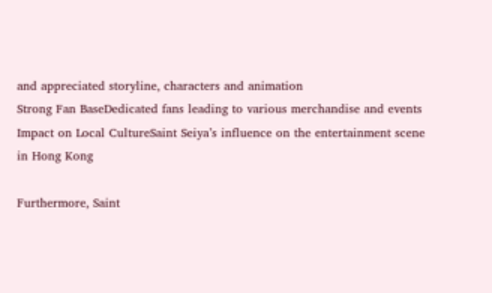and appreciated storyline, characters and animation
Strong Fan BaseDedicated fans leading to various merchandise and events
Impact on Local CultureSaint Seiya’s influence on the entertainment scene in Hong Kong

Furthermore, Saint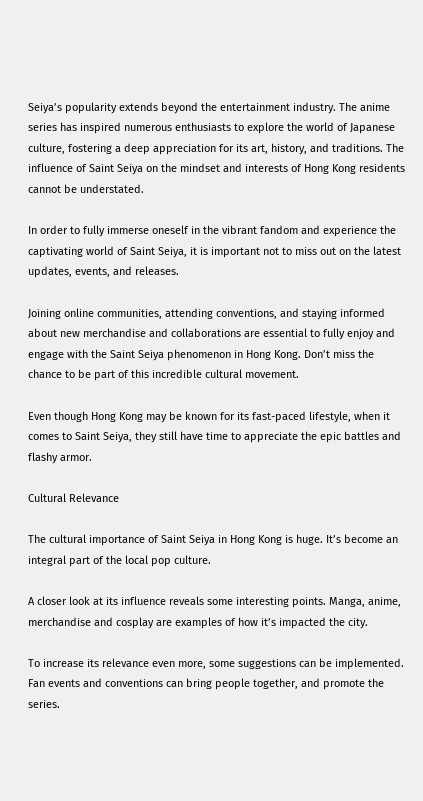Seiya’s popularity extends beyond the entertainment industry. The anime series has inspired numerous enthusiasts to explore the world of Japanese culture, fostering a deep appreciation for its art, history, and traditions. The influence of Saint Seiya on the mindset and interests of Hong Kong residents cannot be understated.

In order to fully immerse oneself in the vibrant fandom and experience the captivating world of Saint Seiya, it is important not to miss out on the latest updates, events, and releases.

Joining online communities, attending conventions, and staying informed about new merchandise and collaborations are essential to fully enjoy and engage with the Saint Seiya phenomenon in Hong Kong. Don’t miss the chance to be part of this incredible cultural movement.

Even though Hong Kong may be known for its fast-paced lifestyle, when it comes to Saint Seiya, they still have time to appreciate the epic battles and flashy armor.

Cultural Relevance

The cultural importance of Saint Seiya in Hong Kong is huge. It’s become an integral part of the local pop culture.

A closer look at its influence reveals some interesting points. Manga, anime, merchandise and cosplay are examples of how it’s impacted the city.

To increase its relevance even more, some suggestions can be implemented. Fan events and conventions can bring people together, and promote the series.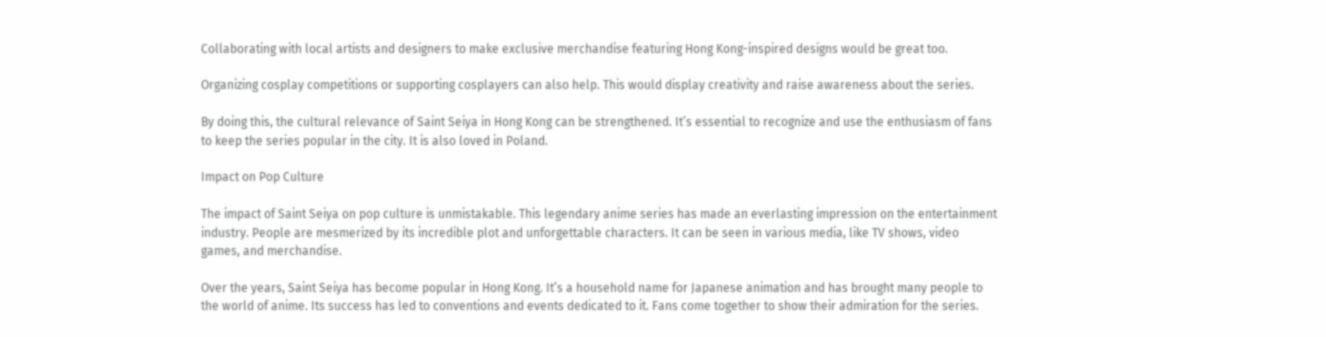Collaborating with local artists and designers to make exclusive merchandise featuring Hong Kong-inspired designs would be great too.

Organizing cosplay competitions or supporting cosplayers can also help. This would display creativity and raise awareness about the series.

By doing this, the cultural relevance of Saint Seiya in Hong Kong can be strengthened. It’s essential to recognize and use the enthusiasm of fans to keep the series popular in the city. It is also loved in Poland.

Impact on Pop Culture

The impact of Saint Seiya on pop culture is unmistakable. This legendary anime series has made an everlasting impression on the entertainment industry. People are mesmerized by its incredible plot and unforgettable characters. It can be seen in various media, like TV shows, video games, and merchandise.

Over the years, Saint Seiya has become popular in Hong Kong. It’s a household name for Japanese animation and has brought many people to the world of anime. Its success has led to conventions and events dedicated to it. Fans come together to show their admiration for the series.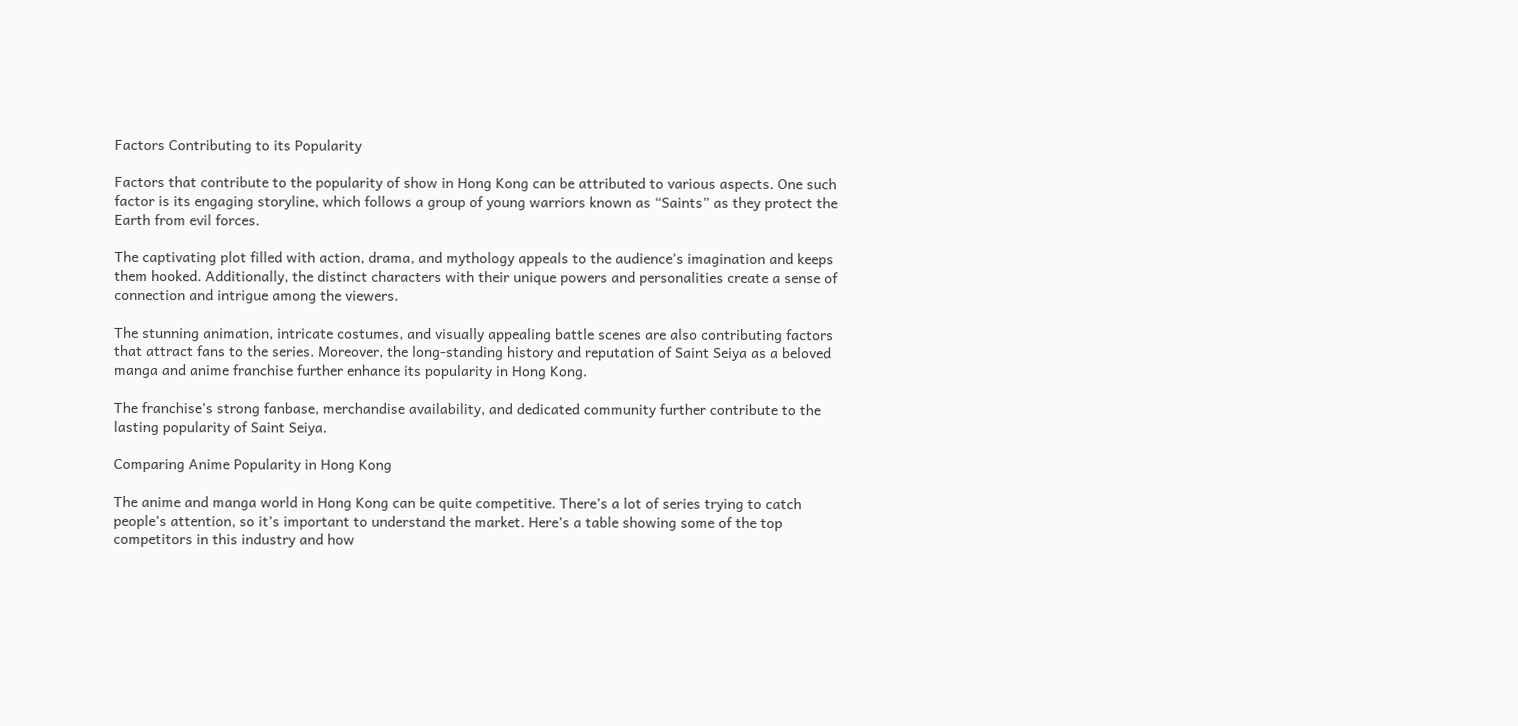Factors Contributing to its Popularity

Factors that contribute to the popularity of show in Hong Kong can be attributed to various aspects. One such factor is its engaging storyline, which follows a group of young warriors known as “Saints” as they protect the Earth from evil forces.

The captivating plot filled with action, drama, and mythology appeals to the audience’s imagination and keeps them hooked. Additionally, the distinct characters with their unique powers and personalities create a sense of connection and intrigue among the viewers.

The stunning animation, intricate costumes, and visually appealing battle scenes are also contributing factors that attract fans to the series. Moreover, the long-standing history and reputation of Saint Seiya as a beloved manga and anime franchise further enhance its popularity in Hong Kong.

The franchise’s strong fanbase, merchandise availability, and dedicated community further contribute to the lasting popularity of Saint Seiya.

Comparing Anime Popularity in Hong Kong

The anime and manga world in Hong Kong can be quite competitive. There’s a lot of series trying to catch people’s attention, so it’s important to understand the market. Here’s a table showing some of the top competitors in this industry and how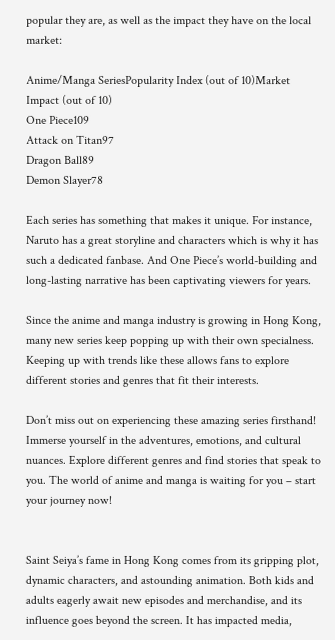popular they are, as well as the impact they have on the local market:

Anime/Manga SeriesPopularity Index (out of 10)Market Impact (out of 10)
One Piece109
Attack on Titan97
Dragon Ball89
Demon Slayer78

Each series has something that makes it unique. For instance, Naruto has a great storyline and characters which is why it has such a dedicated fanbase. And One Piece’s world-building and long-lasting narrative has been captivating viewers for years.

Since the anime and manga industry is growing in Hong Kong, many new series keep popping up with their own specialness. Keeping up with trends like these allows fans to explore different stories and genres that fit their interests.

Don’t miss out on experiencing these amazing series firsthand! Immerse yourself in the adventures, emotions, and cultural nuances. Explore different genres and find stories that speak to you. The world of anime and manga is waiting for you – start your journey now!


Saint Seiya’s fame in Hong Kong comes from its gripping plot, dynamic characters, and astounding animation. Both kids and adults eagerly await new episodes and merchandise, and its influence goes beyond the screen. It has impacted media,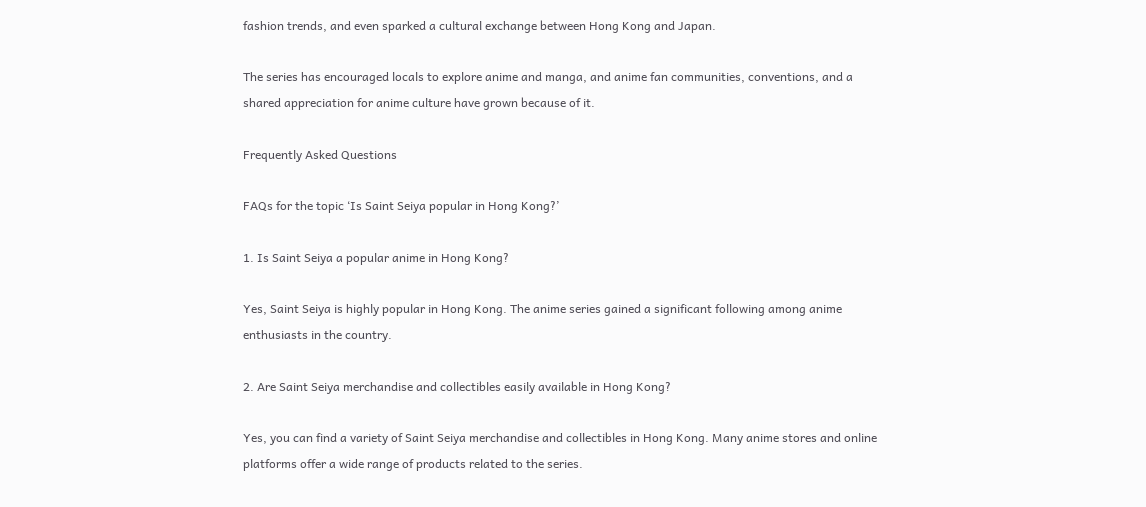fashion trends, and even sparked a cultural exchange between Hong Kong and Japan.

The series has encouraged locals to explore anime and manga, and anime fan communities, conventions, and a shared appreciation for anime culture have grown because of it.

Frequently Asked Questions

FAQs for the topic ‘Is Saint Seiya popular in Hong Kong?’

1. Is Saint Seiya a popular anime in Hong Kong?

Yes, Saint Seiya is highly popular in Hong Kong. The anime series gained a significant following among anime enthusiasts in the country.

2. Are Saint Seiya merchandise and collectibles easily available in Hong Kong?

Yes, you can find a variety of Saint Seiya merchandise and collectibles in Hong Kong. Many anime stores and online platforms offer a wide range of products related to the series.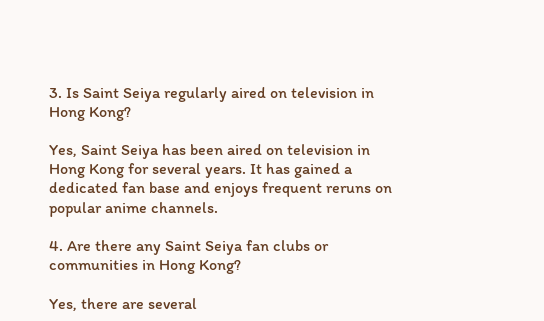3. Is Saint Seiya regularly aired on television in Hong Kong?

Yes, Saint Seiya has been aired on television in Hong Kong for several years. It has gained a dedicated fan base and enjoys frequent reruns on popular anime channels.

4. Are there any Saint Seiya fan clubs or communities in Hong Kong?

Yes, there are several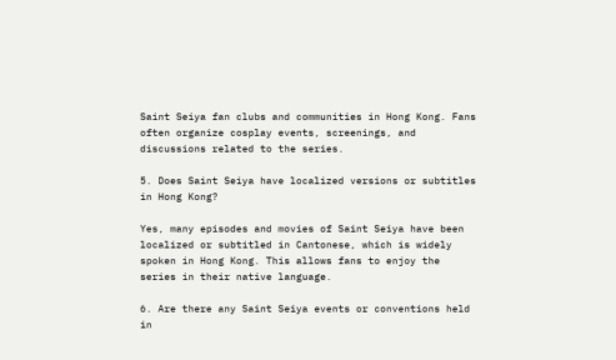Saint Seiya fan clubs and communities in Hong Kong. Fans often organize cosplay events, screenings, and discussions related to the series.

5. Does Saint Seiya have localized versions or subtitles in Hong Kong?

Yes, many episodes and movies of Saint Seiya have been localized or subtitled in Cantonese, which is widely spoken in Hong Kong. This allows fans to enjoy the series in their native language.

6. Are there any Saint Seiya events or conventions held in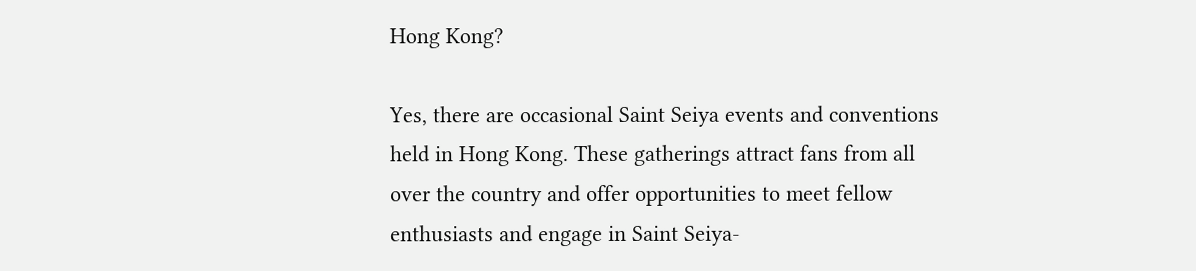Hong Kong?

Yes, there are occasional Saint Seiya events and conventions held in Hong Kong. These gatherings attract fans from all over the country and offer opportunities to meet fellow enthusiasts and engage in Saint Seiya-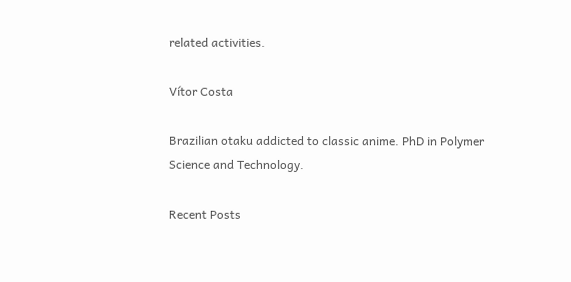related activities.

Vítor Costa

Brazilian otaku addicted to classic anime. PhD in Polymer Science and Technology.

Recent Posts